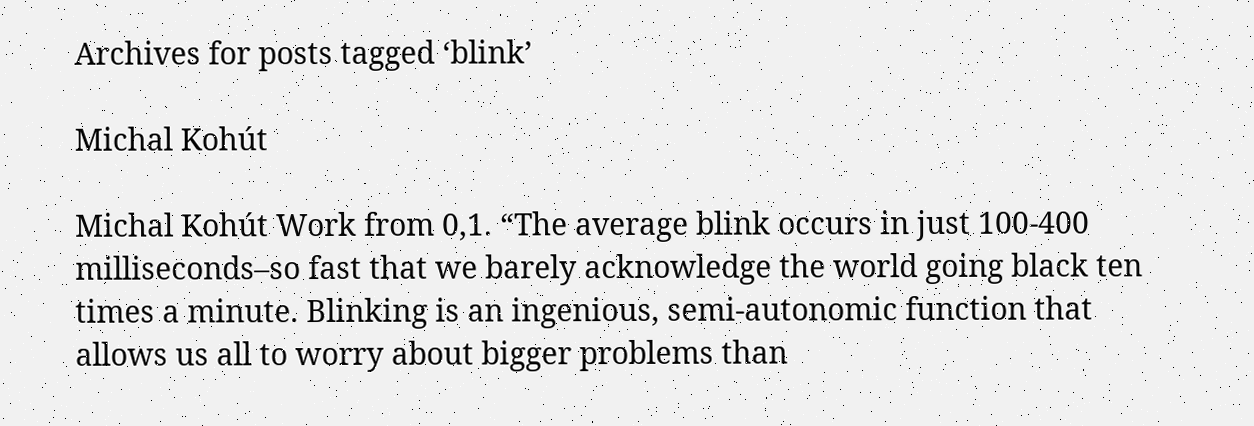Archives for posts tagged ‘blink’

Michal Kohút

Michal Kohút Work from 0,1. “The average blink occurs in just 100-400 milliseconds–so fast that we barely acknowledge the world going black ten times a minute. Blinking is an ingenious, semi-autonomic function that allows us all to worry about bigger problems than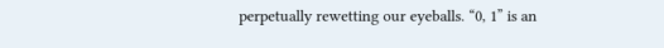perpetually rewetting our eyeballs. “0, 1” is an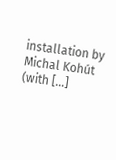installation by Michal Kohút (with […]